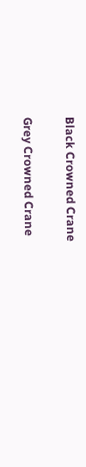Black Crowned Crane

Grey Crowned Crane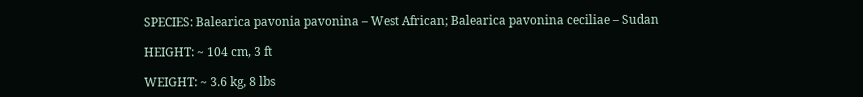SPECIES: Balearica pavonia pavonina – West African; Balearica pavonina ceciliae – Sudan

HEIGHT: ~ 104 cm, 3 ft

WEIGHT: ~ 3.6 kg, 8 lbs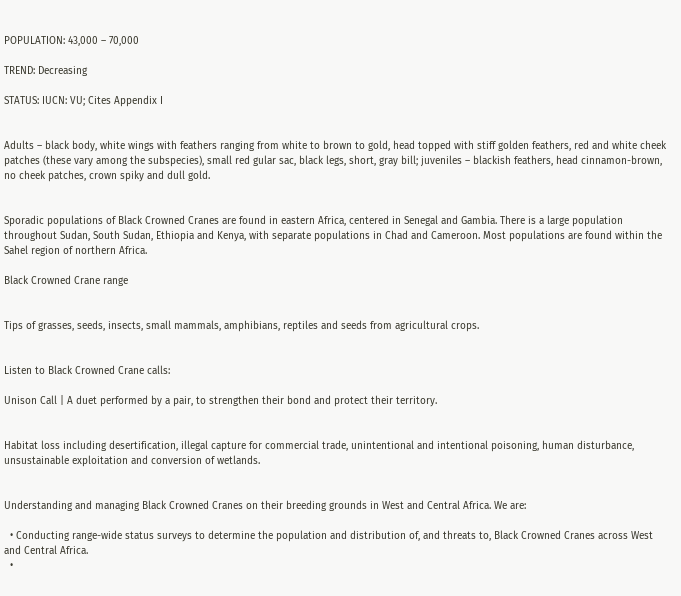POPULATION: 43,000 – 70,000

TREND: Decreasing

STATUS: IUCN: VU; Cites Appendix I


Adults – black body, white wings with feathers ranging from white to brown to gold, head topped with stiff golden feathers, red and white cheek patches (these vary among the subspecies), small red gular sac, black legs, short, gray bill; juveniles – blackish feathers, head cinnamon-brown, no cheek patches, crown spiky and dull gold.


Sporadic populations of Black Crowned Cranes are found in eastern Africa, centered in Senegal and Gambia. There is a large population throughout Sudan, South Sudan, Ethiopia and Kenya, with separate populations in Chad and Cameroon. Most populations are found within the Sahel region of northern Africa.

Black Crowned Crane range


Tips of grasses, seeds, insects, small mammals, amphibians, reptiles and seeds from agricultural crops.


Listen to Black Crowned Crane calls:

Unison Call | A duet performed by a pair, to strengthen their bond and protect their territory.


Habitat loss including desertification, illegal capture for commercial trade, unintentional and intentional poisoning, human disturbance, unsustainable exploitation and conversion of wetlands.


Understanding and managing Black Crowned Cranes on their breeding grounds in West and Central Africa. We are:

  • Conducting range-wide status surveys to determine the population and distribution of, and threats to, Black Crowned Cranes across West and Central Africa.
  •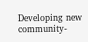Developing new community-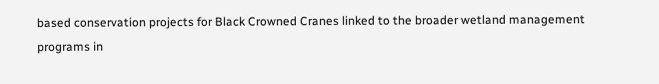based conservation projects for Black Crowned Cranes linked to the broader wetland management programs in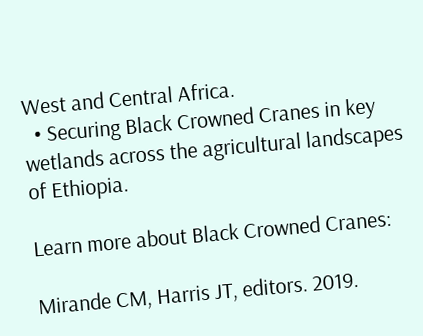West and Central Africa.
  • Securing Black Crowned Cranes in key wetlands across the agricultural landscapes of Ethiopia.

Learn more about Black Crowned Cranes:

Mirande CM, Harris JT, editors. 2019.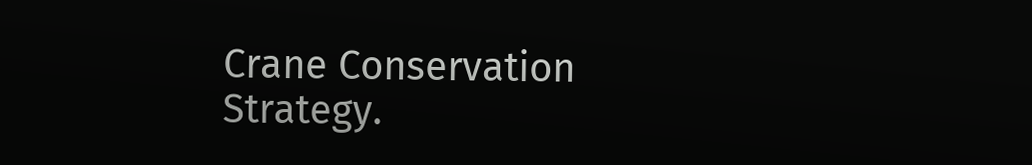Crane Conservation Strategy.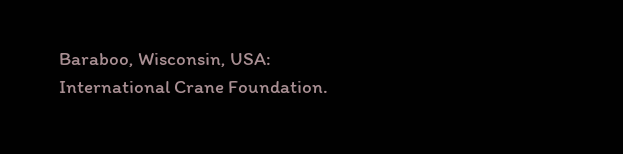Baraboo, Wisconsin, USA: International Crane Foundation.